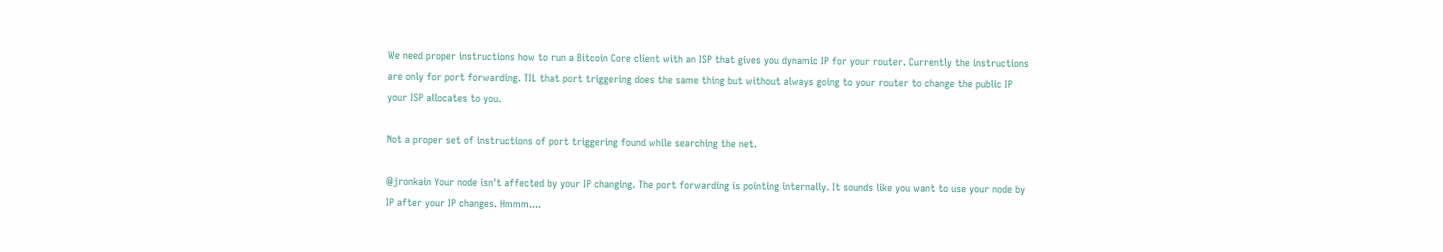We need proper instructions how to run a Bitcoin Core client with an ISP that gives you dynamic IP for your router. Currently the instructions are only for port forwarding. TIL that port triggering does the same thing but without always going to your router to change the public IP your ISP allocates to you.

Not a proper set of instructions of port triggering found while searching the net.

@jronkain Your node isn't affected by your IP changing. The port forwarding is pointing internally. It sounds like you want to use your node by IP after your IP changes. Hmmm....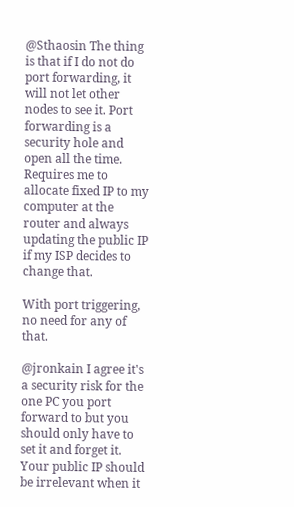@Sthaosin The thing is that if I do not do port forwarding, it will not let other nodes to see it. Port forwarding is a security hole and open all the time. Requires me to allocate fixed IP to my computer at the router and always updating the public IP if my ISP decides to change that.

With port triggering, no need for any of that.

@jronkain I agree it's a security risk for the one PC you port forward to but you should only have to set it and forget it. Your public IP should be irrelevant when it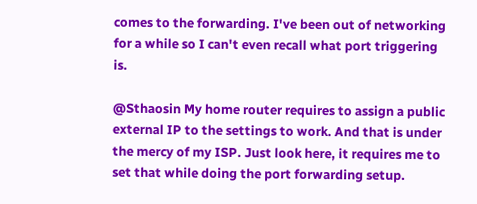comes to the forwarding. I've been out of networking for a while so I can't even recall what port triggering is.

@Sthaosin My home router requires to assign a public external IP to the settings to work. And that is under the mercy of my ISP. Just look here, it requires me to set that while doing the port forwarding setup.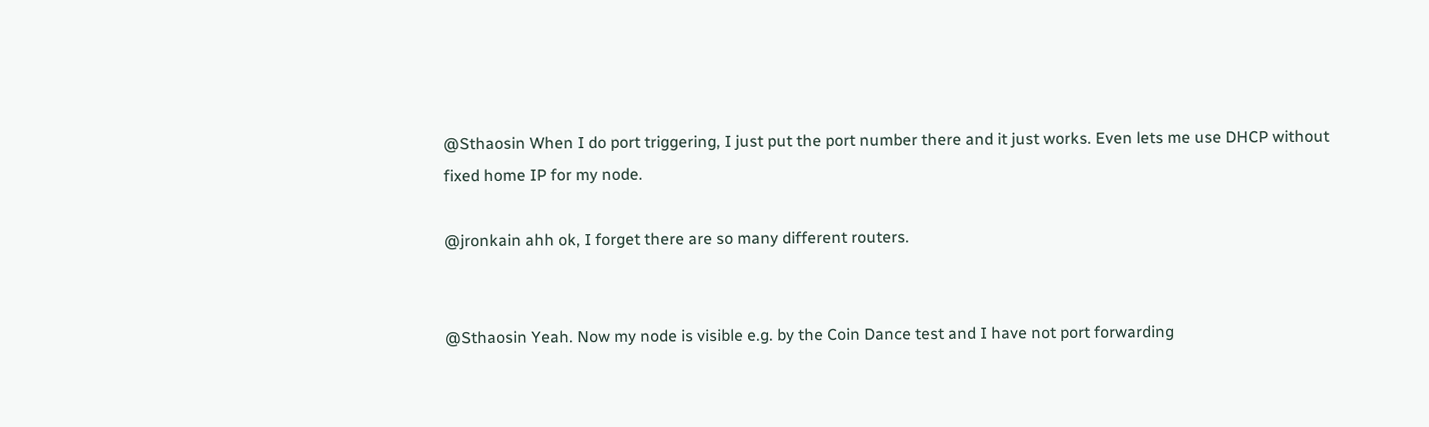@Sthaosin When I do port triggering, I just put the port number there and it just works. Even lets me use DHCP without fixed home IP for my node.

@jronkain ahh ok, I forget there are so many different routers.


@Sthaosin Yeah. Now my node is visible e.g. by the Coin Dance test and I have not port forwarding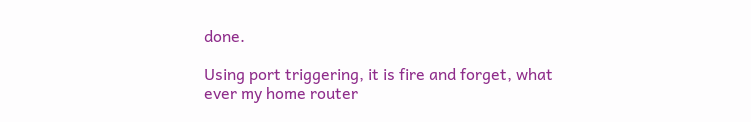done.

Using port triggering, it is fire and forget, what ever my home router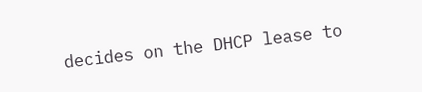decides on the DHCP lease to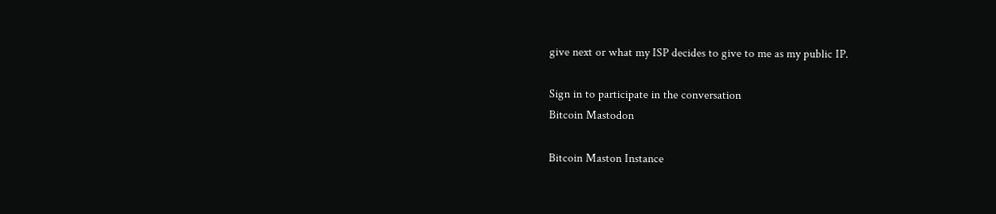give next or what my ISP decides to give to me as my public IP.

Sign in to participate in the conversation
Bitcoin Mastodon

Bitcoin Maston Instance